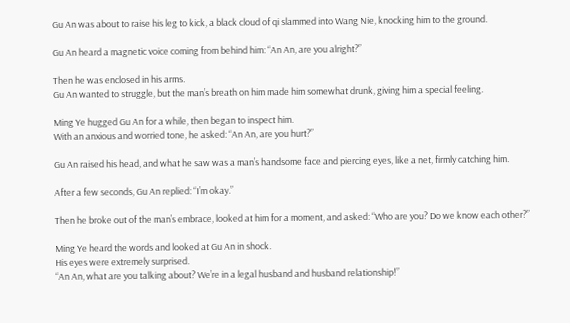Gu An was about to raise his leg to kick, a black cloud of qi slammed into Wang Nie, knocking him to the ground.

Gu An heard a magnetic voice coming from behind him: “An An, are you alright?”

Then he was enclosed in his arms.
Gu An wanted to struggle, but the man’s breath on him made him somewhat drunk, giving him a special feeling.

Ming Ye hugged Gu An for a while, then began to inspect him.
With an anxious and worried tone, he asked: “An An, are you hurt?”

Gu An raised his head, and what he saw was a man’s handsome face and piercing eyes, like a net, firmly catching him.

After a few seconds, Gu An replied: “I’m okay.”

Then he broke out of the man’s embrace, looked at him for a moment, and asked: “Who are you? Do we know each other?”

Ming Ye heard the words and looked at Gu An in shock.
His eyes were extremely surprised.
“An An, what are you talking about? We’re in a legal husband and husband relationship!”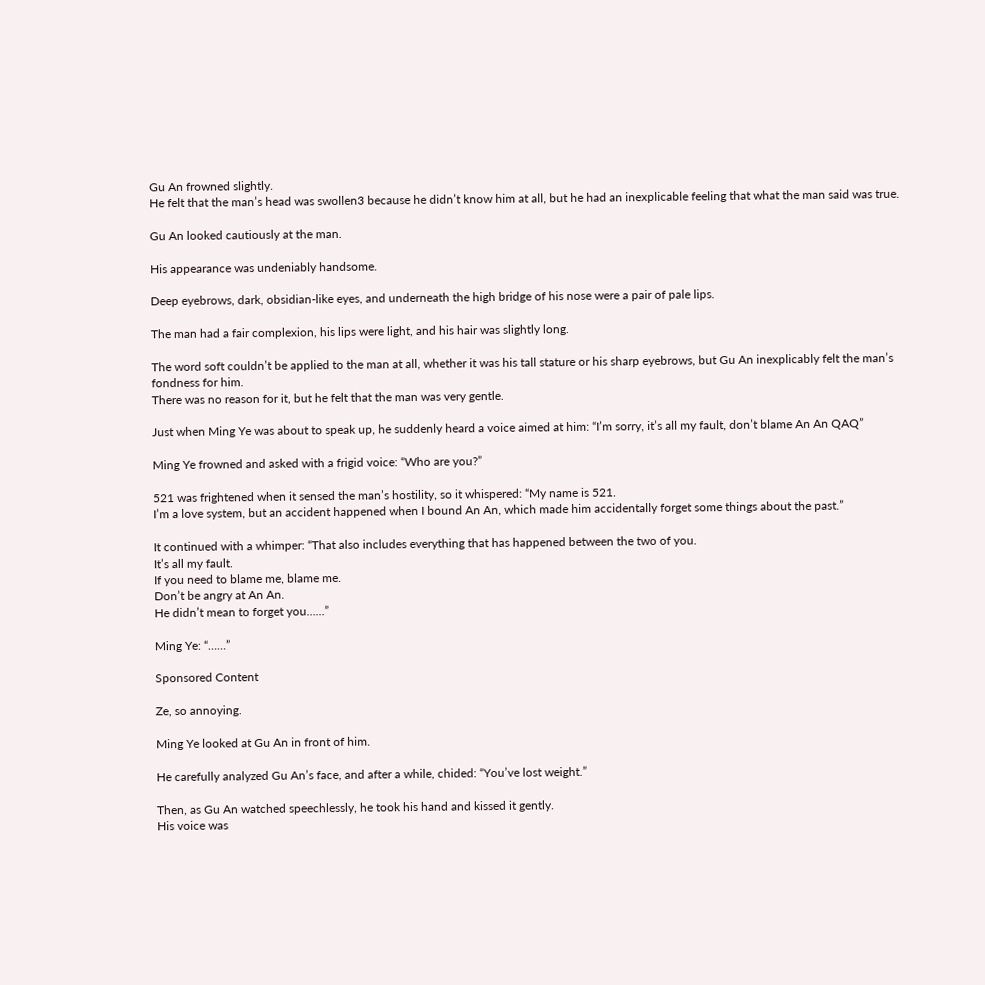Gu An frowned slightly.
He felt that the man’s head was swollen3 because he didn’t know him at all, but he had an inexplicable feeling that what the man said was true.

Gu An looked cautiously at the man.

His appearance was undeniably handsome.

Deep eyebrows, dark, obsidian-like eyes, and underneath the high bridge of his nose were a pair of pale lips.

The man had a fair complexion, his lips were light, and his hair was slightly long.

The word soft couldn’t be applied to the man at all, whether it was his tall stature or his sharp eyebrows, but Gu An inexplicably felt the man’s fondness for him.
There was no reason for it, but he felt that the man was very gentle.

Just when Ming Ye was about to speak up, he suddenly heard a voice aimed at him: “I’m sorry, it’s all my fault, don’t blame An An QAQ”

Ming Ye frowned and asked with a frigid voice: “Who are you?”

521 was frightened when it sensed the man’s hostility, so it whispered: “My name is 521.
I’m a love system, but an accident happened when I bound An An, which made him accidentally forget some things about the past.”

It continued with a whimper: “That also includes everything that has happened between the two of you.
It’s all my fault.
If you need to blame me, blame me.
Don’t be angry at An An.
He didn’t mean to forget you……”

Ming Ye: “……”

Sponsored Content

Ze, so annoying.

Ming Ye looked at Gu An in front of him.

He carefully analyzed Gu An’s face, and after a while, chided: “You’ve lost weight.”

Then, as Gu An watched speechlessly, he took his hand and kissed it gently.
His voice was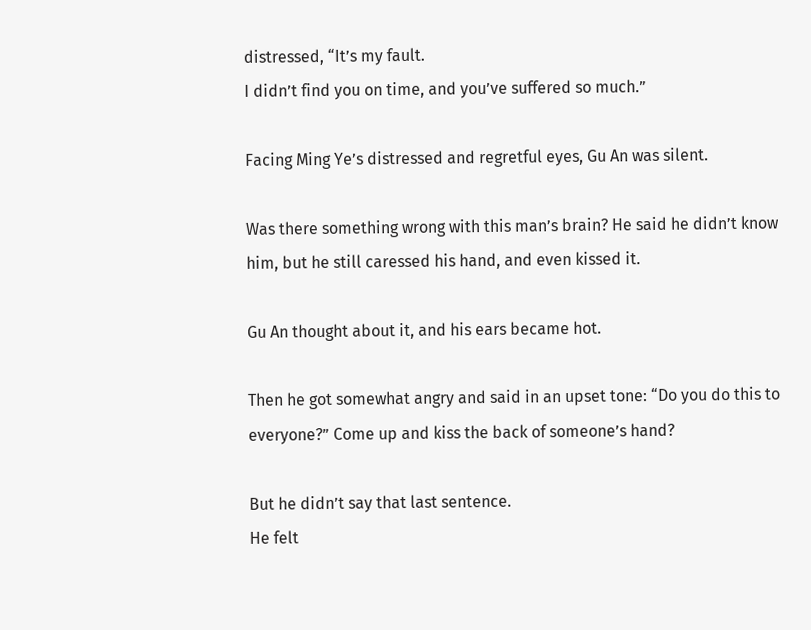distressed, “It’s my fault.
I didn’t find you on time, and you’ve suffered so much.”

Facing Ming Ye’s distressed and regretful eyes, Gu An was silent.

Was there something wrong with this man’s brain? He said he didn’t know him, but he still caressed his hand, and even kissed it.

Gu An thought about it, and his ears became hot.

Then he got somewhat angry and said in an upset tone: “Do you do this to everyone?” Come up and kiss the back of someone’s hand?

But he didn’t say that last sentence.
He felt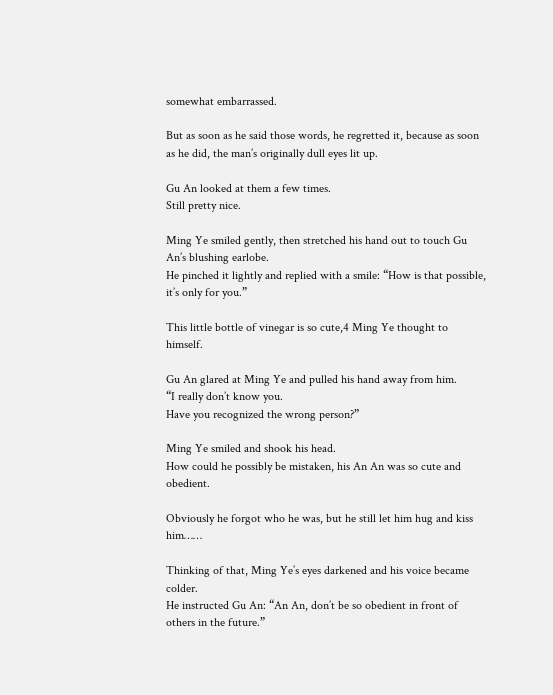somewhat embarrassed.

But as soon as he said those words, he regretted it, because as soon as he did, the man’s originally dull eyes lit up.

Gu An looked at them a few times.
Still pretty nice.

Ming Ye smiled gently, then stretched his hand out to touch Gu An’s blushing earlobe.
He pinched it lightly and replied with a smile: “How is that possible, it’s only for you.”

This little bottle of vinegar is so cute,4 Ming Ye thought to himself.

Gu An glared at Ming Ye and pulled his hand away from him.
“I really don’t know you.
Have you recognized the wrong person?”

Ming Ye smiled and shook his head.
How could he possibly be mistaken, his An An was so cute and obedient.

Obviously he forgot who he was, but he still let him hug and kiss him……

Thinking of that, Ming Ye’s eyes darkened and his voice became colder.
He instructed Gu An: “An An, don’t be so obedient in front of others in the future.”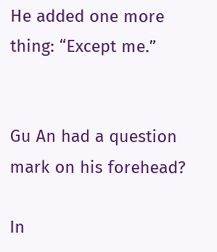He added one more thing: “Except me.”


Gu An had a question mark on his forehead?

In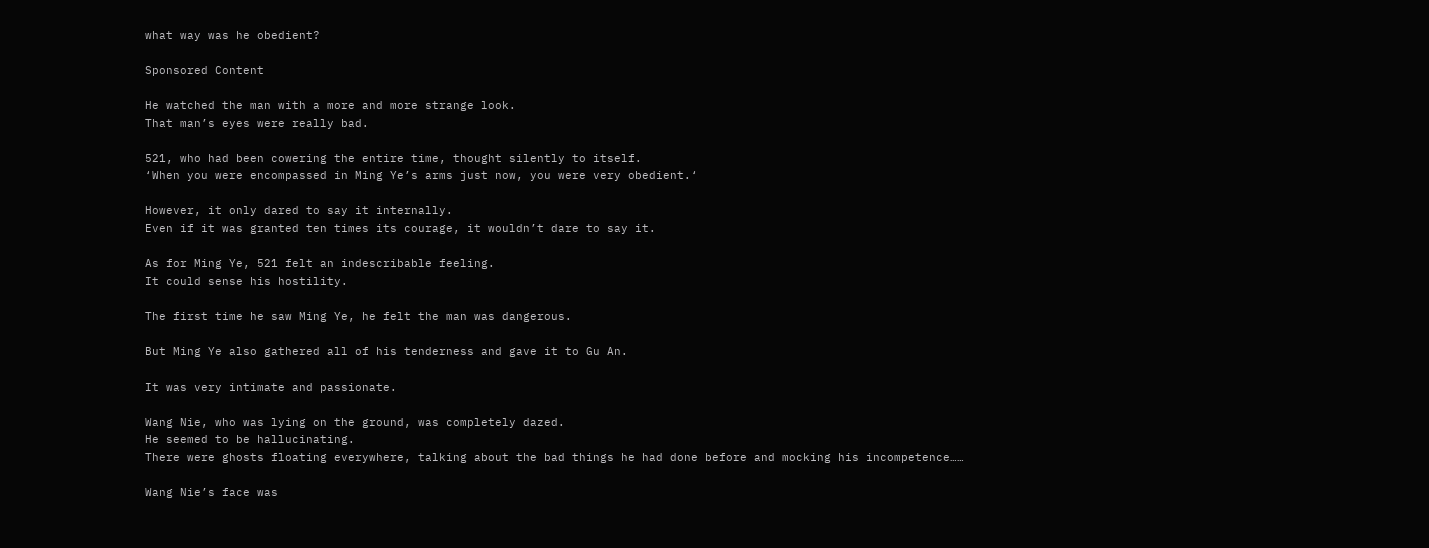what way was he obedient?

Sponsored Content

He watched the man with a more and more strange look.
That man’s eyes were really bad.

521, who had been cowering the entire time, thought silently to itself.
‘When you were encompassed in Ming Ye’s arms just now, you were very obedient.‘

However, it only dared to say it internally.
Even if it was granted ten times its courage, it wouldn’t dare to say it.

As for Ming Ye, 521 felt an indescribable feeling.
It could sense his hostility.

The first time he saw Ming Ye, he felt the man was dangerous.

But Ming Ye also gathered all of his tenderness and gave it to Gu An.

It was very intimate and passionate.

Wang Nie, who was lying on the ground, was completely dazed.
He seemed to be hallucinating.
There were ghosts floating everywhere, talking about the bad things he had done before and mocking his incompetence……

Wang Nie’s face was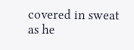covered in sweat as he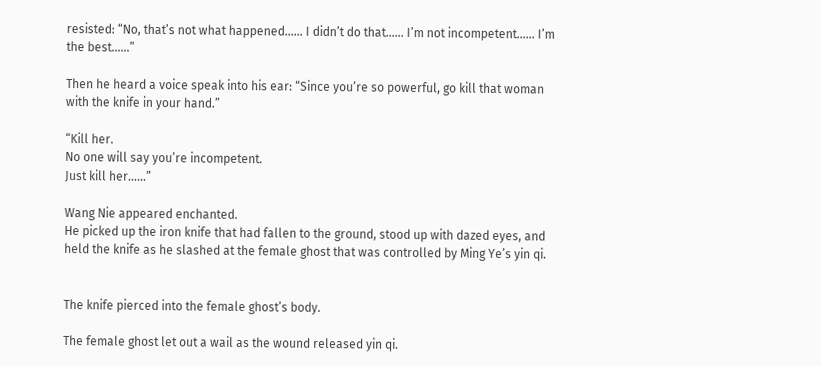resisted: “No, that’s not what happened…… I didn’t do that…… I’m not incompetent…… I’m the best……”

Then he heard a voice speak into his ear: “Since you’re so powerful, go kill that woman with the knife in your hand.”

“Kill her.
No one will say you’re incompetent.
Just kill her……”

Wang Nie appeared enchanted.
He picked up the iron knife that had fallen to the ground, stood up with dazed eyes, and held the knife as he slashed at the female ghost that was controlled by Ming Ye’s yin qi.


The knife pierced into the female ghost’s body.

The female ghost let out a wail as the wound released yin qi.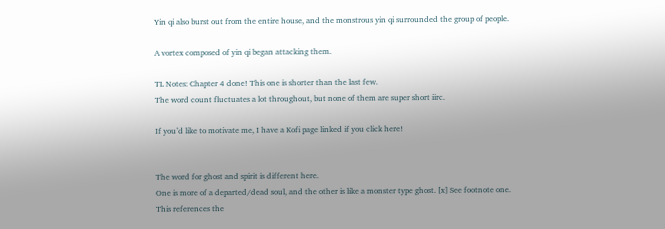Yin qi also burst out from the entire house, and the monstrous yin qi surrounded the group of people.

A vortex composed of yin qi began attacking them.

TL Notes: Chapter 4 done! This one is shorter than the last few.
The word count fluctuates a lot throughout, but none of them are super short iirc.

If you’d like to motivate me, I have a Kofi page linked if you click here!


The word for ghost and spirit is different here.
One is more of a departed/dead soul, and the other is like a monster type ghost. [x] See footnote one.
This references the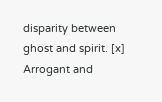disparity between ghost and spirit. [x] Arrogant and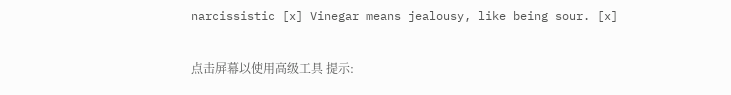narcissistic [x] Vinegar means jealousy, like being sour. [x]

点击屏幕以使用高级工具 提示: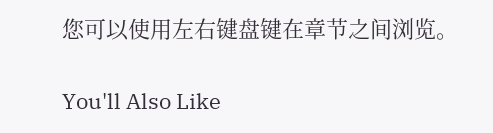您可以使用左右键盘键在章节之间浏览。

You'll Also Like